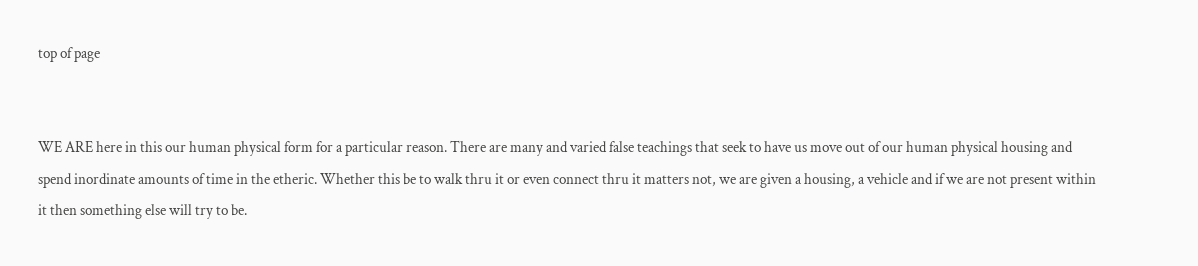top of page


WE ARE here in this our human physical form for a particular reason. There are many and varied false teachings that seek to have us move out of our human physical housing and spend inordinate amounts of time in the etheric. Whether this be to walk thru it or even connect thru it matters not, we are given a housing, a vehicle and if we are not present within it then something else will try to be.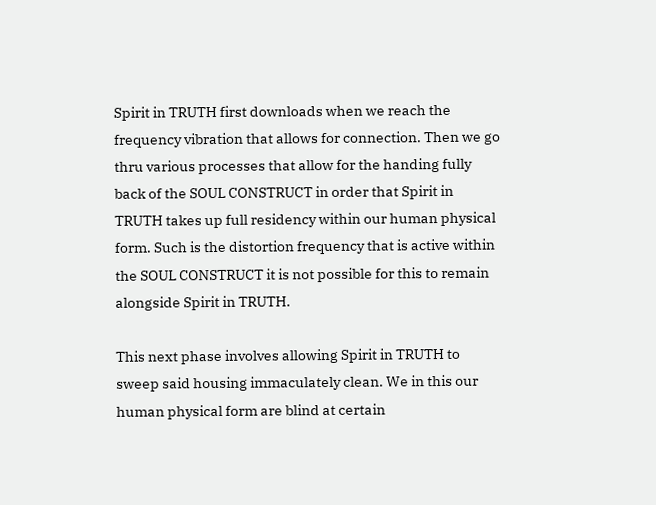Spirit in TRUTH first downloads when we reach the frequency vibration that allows for connection. Then we go thru various processes that allow for the handing fully back of the SOUL CONSTRUCT in order that Spirit in TRUTH takes up full residency within our human physical form. Such is the distortion frequency that is active within the SOUL CONSTRUCT it is not possible for this to remain alongside Spirit in TRUTH.

This next phase involves allowing Spirit in TRUTH to sweep said housing immaculately clean. We in this our human physical form are blind at certain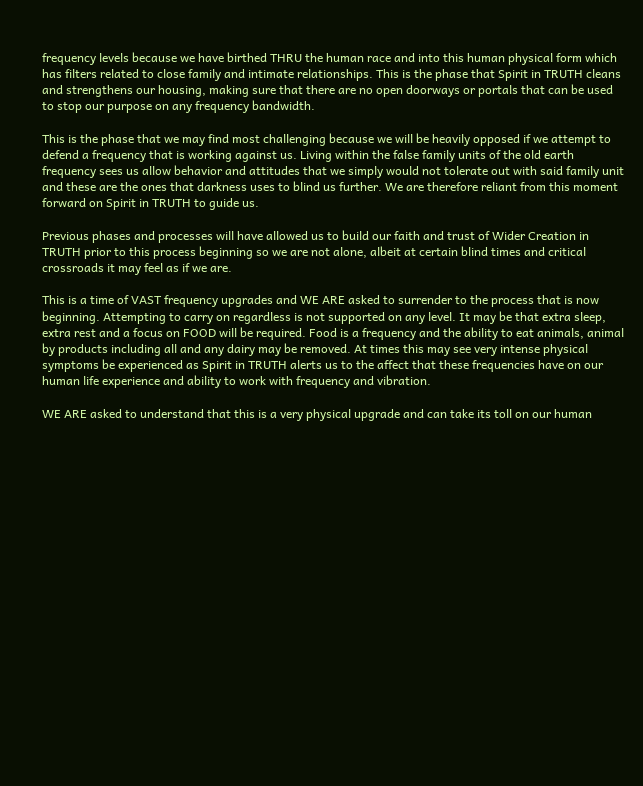frequency levels because we have birthed THRU the human race and into this human physical form which has filters related to close family and intimate relationships. This is the phase that Spirit in TRUTH cleans and strengthens our housing, making sure that there are no open doorways or portals that can be used to stop our purpose on any frequency bandwidth.

This is the phase that we may find most challenging because we will be heavily opposed if we attempt to defend a frequency that is working against us. Living within the false family units of the old earth frequency sees us allow behavior and attitudes that we simply would not tolerate out with said family unit and these are the ones that darkness uses to blind us further. We are therefore reliant from this moment forward on Spirit in TRUTH to guide us.

Previous phases and processes will have allowed us to build our faith and trust of Wider Creation in TRUTH prior to this process beginning so we are not alone, albeit at certain blind times and critical crossroads it may feel as if we are.

This is a time of VAST frequency upgrades and WE ARE asked to surrender to the process that is now beginning. Attempting to carry on regardless is not supported on any level. It may be that extra sleep, extra rest and a focus on FOOD will be required. Food is a frequency and the ability to eat animals, animal by products including all and any dairy may be removed. At times this may see very intense physical symptoms be experienced as Spirit in TRUTH alerts us to the affect that these frequencies have on our human life experience and ability to work with frequency and vibration.

WE ARE asked to understand that this is a very physical upgrade and can take its toll on our human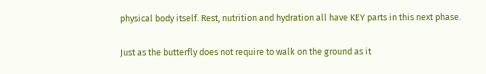physical body itself. Rest, nutrition and hydration all have KEY parts in this next phase.

Just as the butterfly does not require to walk on the ground as it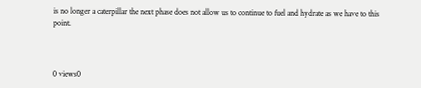is no longer a caterpillar the next phase does not allow us to continue to fuel and hydrate as we have to this point.



0 views0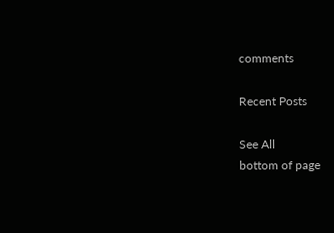comments

Recent Posts

See All
bottom of page